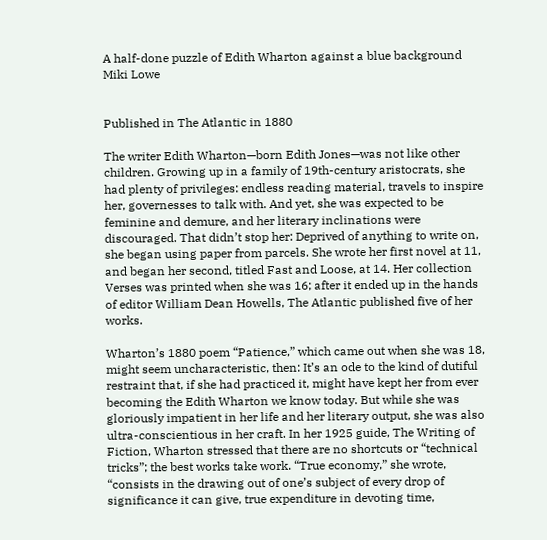A half-done puzzle of Edith Wharton against a blue background
Miki Lowe


Published in The Atlantic in 1880

The writer Edith Wharton—born Edith Jones—was not like other children. Growing up in a family of 19th-century aristocrats, she had plenty of privileges: endless reading material, travels to inspire her, governesses to talk with. And yet, she was expected to be feminine and demure, and her literary inclinations were discouraged. That didn’t stop her: Deprived of anything to write on, she began using paper from parcels. She wrote her first novel at 11, and began her second, titled Fast and Loose, at 14. Her collection Verses was printed when she was 16; after it ended up in the hands of editor William Dean Howells, The Atlantic published five of her works.

Wharton’s 1880 poem “Patience,” which came out when she was 18, might seem uncharacteristic, then: It’s an ode to the kind of dutiful restraint that, if she had practiced it, might have kept her from ever becoming the Edith Wharton we know today. But while she was gloriously impatient in her life and her literary output, she was also ultra-conscientious in her craft. In her 1925 guide, The Writing of Fiction, Wharton stressed that there are no shortcuts or “technical tricks”; the best works take work. “True economy,” she wrote, “consists in the drawing out of one’s subject of every drop of significance it can give, true expenditure in devoting time,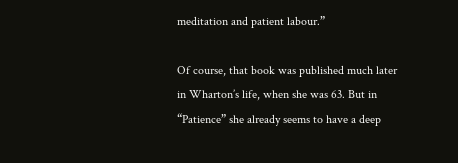meditation and patient labour.”

Of course, that book was published much later in Wharton’s life, when she was 63. But in “Patience” she already seems to have a deep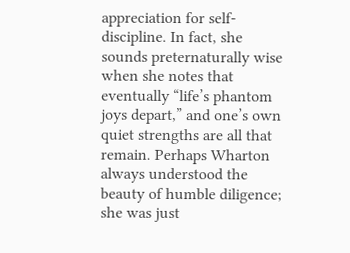appreciation for self-discipline. In fact, she sounds preternaturally wise when she notes that eventually “life’s phantom joys depart,” and one’s own quiet strengths are all that remain. Perhaps Wharton always understood the beauty of humble diligence; she was just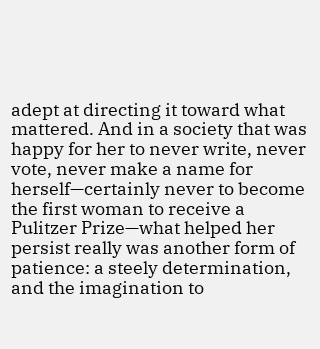adept at directing it toward what mattered. And in a society that was happy for her to never write, never vote, never make a name for herself—certainly never to become the first woman to receive a Pulitzer Prize—what helped her persist really was another form of patience: a steely determination, and the imagination to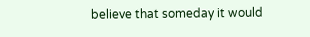believe that someday it would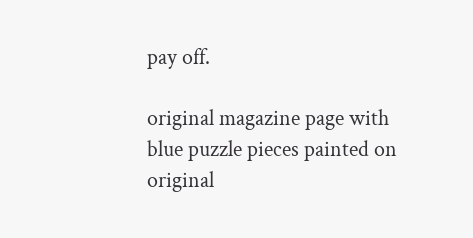pay off.

original magazine page with blue puzzle pieces painted on
original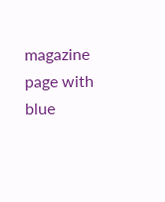magazine page with blue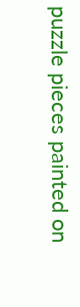puzzle pieces painted on